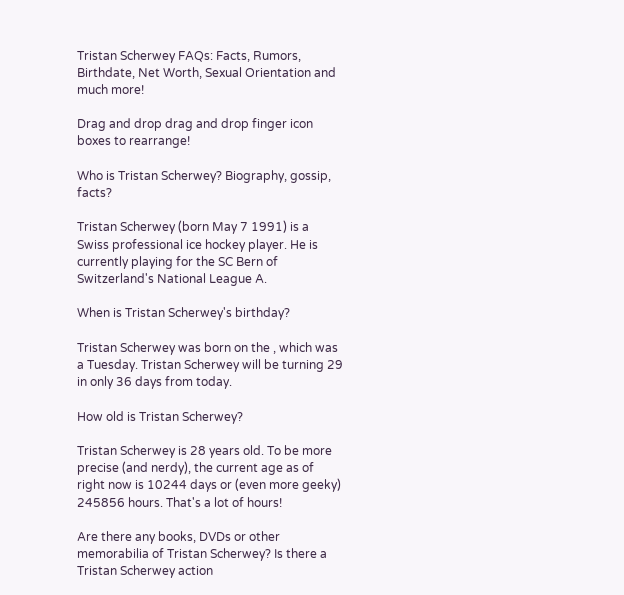Tristan Scherwey FAQs: Facts, Rumors, Birthdate, Net Worth, Sexual Orientation and much more!

Drag and drop drag and drop finger icon boxes to rearrange!

Who is Tristan Scherwey? Biography, gossip, facts?

Tristan Scherwey (born May 7 1991) is a Swiss professional ice hockey player. He is currently playing for the SC Bern of Switzerland's National League A.

When is Tristan Scherwey's birthday?

Tristan Scherwey was born on the , which was a Tuesday. Tristan Scherwey will be turning 29 in only 36 days from today.

How old is Tristan Scherwey?

Tristan Scherwey is 28 years old. To be more precise (and nerdy), the current age as of right now is 10244 days or (even more geeky) 245856 hours. That's a lot of hours!

Are there any books, DVDs or other memorabilia of Tristan Scherwey? Is there a Tristan Scherwey action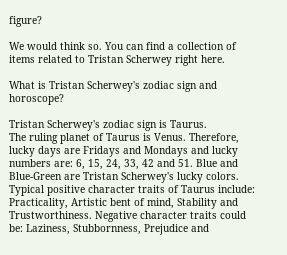figure?

We would think so. You can find a collection of items related to Tristan Scherwey right here.

What is Tristan Scherwey's zodiac sign and horoscope?

Tristan Scherwey's zodiac sign is Taurus.
The ruling planet of Taurus is Venus. Therefore, lucky days are Fridays and Mondays and lucky numbers are: 6, 15, 24, 33, 42 and 51. Blue and Blue-Green are Tristan Scherwey's lucky colors. Typical positive character traits of Taurus include: Practicality, Artistic bent of mind, Stability and Trustworthiness. Negative character traits could be: Laziness, Stubbornness, Prejudice and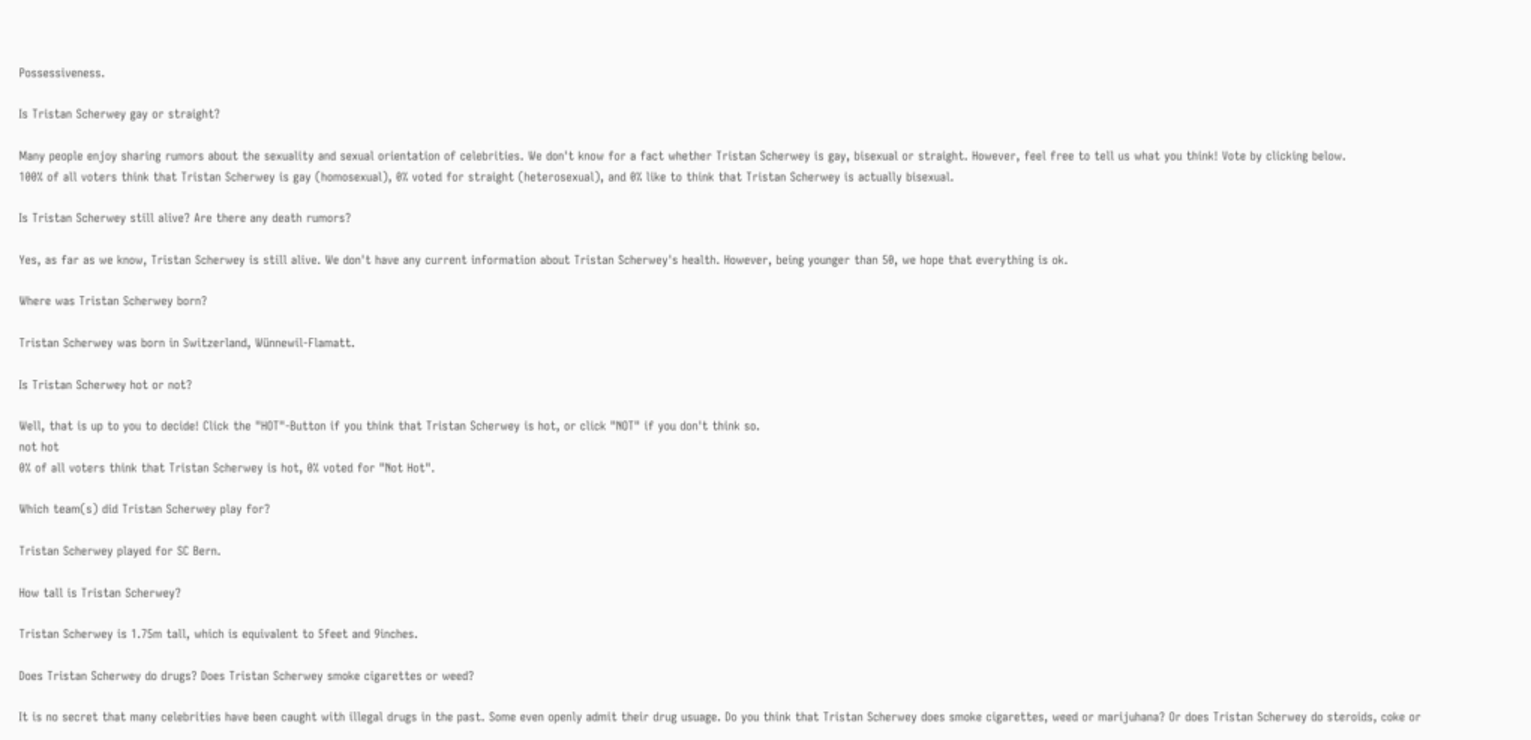Possessiveness.

Is Tristan Scherwey gay or straight?

Many people enjoy sharing rumors about the sexuality and sexual orientation of celebrities. We don't know for a fact whether Tristan Scherwey is gay, bisexual or straight. However, feel free to tell us what you think! Vote by clicking below.
100% of all voters think that Tristan Scherwey is gay (homosexual), 0% voted for straight (heterosexual), and 0% like to think that Tristan Scherwey is actually bisexual.

Is Tristan Scherwey still alive? Are there any death rumors?

Yes, as far as we know, Tristan Scherwey is still alive. We don't have any current information about Tristan Scherwey's health. However, being younger than 50, we hope that everything is ok.

Where was Tristan Scherwey born?

Tristan Scherwey was born in Switzerland, Wünnewil-Flamatt.

Is Tristan Scherwey hot or not?

Well, that is up to you to decide! Click the "HOT"-Button if you think that Tristan Scherwey is hot, or click "NOT" if you don't think so.
not hot
0% of all voters think that Tristan Scherwey is hot, 0% voted for "Not Hot".

Which team(s) did Tristan Scherwey play for?

Tristan Scherwey played for SC Bern.

How tall is Tristan Scherwey?

Tristan Scherwey is 1.75m tall, which is equivalent to 5feet and 9inches.

Does Tristan Scherwey do drugs? Does Tristan Scherwey smoke cigarettes or weed?

It is no secret that many celebrities have been caught with illegal drugs in the past. Some even openly admit their drug usuage. Do you think that Tristan Scherwey does smoke cigarettes, weed or marijuhana? Or does Tristan Scherwey do steroids, coke or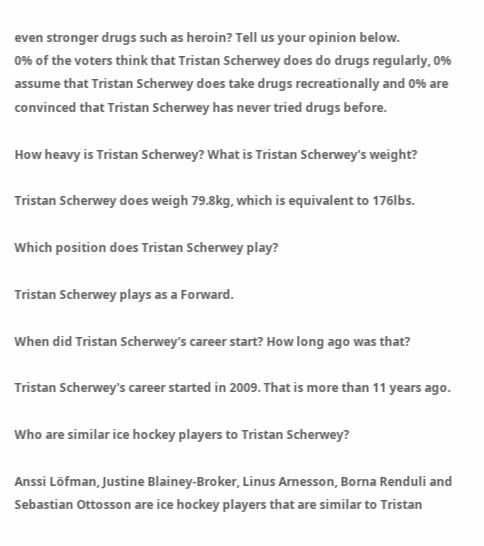even stronger drugs such as heroin? Tell us your opinion below.
0% of the voters think that Tristan Scherwey does do drugs regularly, 0% assume that Tristan Scherwey does take drugs recreationally and 0% are convinced that Tristan Scherwey has never tried drugs before.

How heavy is Tristan Scherwey? What is Tristan Scherwey's weight?

Tristan Scherwey does weigh 79.8kg, which is equivalent to 176lbs.

Which position does Tristan Scherwey play?

Tristan Scherwey plays as a Forward.

When did Tristan Scherwey's career start? How long ago was that?

Tristan Scherwey's career started in 2009. That is more than 11 years ago.

Who are similar ice hockey players to Tristan Scherwey?

Anssi Löfman, Justine Blainey-Broker, Linus Arnesson, Borna Renduli and Sebastian Ottosson are ice hockey players that are similar to Tristan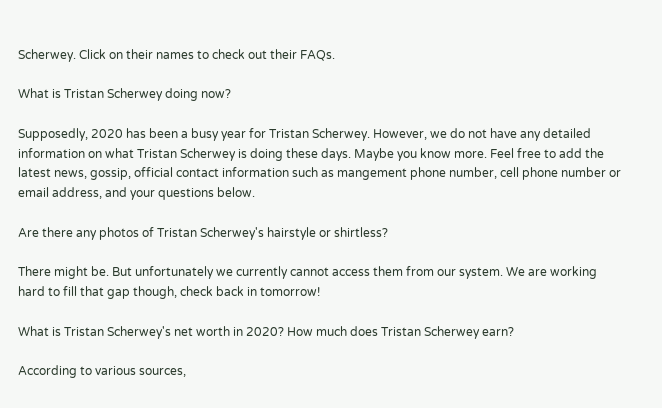Scherwey. Click on their names to check out their FAQs.

What is Tristan Scherwey doing now?

Supposedly, 2020 has been a busy year for Tristan Scherwey. However, we do not have any detailed information on what Tristan Scherwey is doing these days. Maybe you know more. Feel free to add the latest news, gossip, official contact information such as mangement phone number, cell phone number or email address, and your questions below.

Are there any photos of Tristan Scherwey's hairstyle or shirtless?

There might be. But unfortunately we currently cannot access them from our system. We are working hard to fill that gap though, check back in tomorrow!

What is Tristan Scherwey's net worth in 2020? How much does Tristan Scherwey earn?

According to various sources,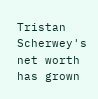Tristan Scherwey's net worth has grown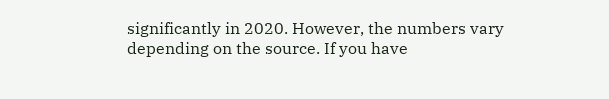significantly in 2020. However, the numbers vary depending on the source. If you have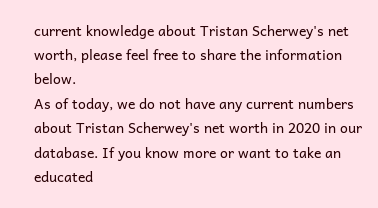current knowledge about Tristan Scherwey's net worth, please feel free to share the information below.
As of today, we do not have any current numbers about Tristan Scherwey's net worth in 2020 in our database. If you know more or want to take an educated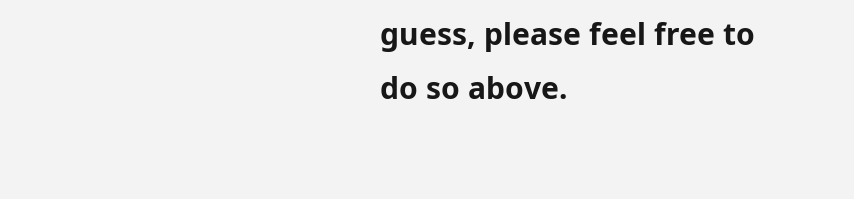guess, please feel free to do so above.